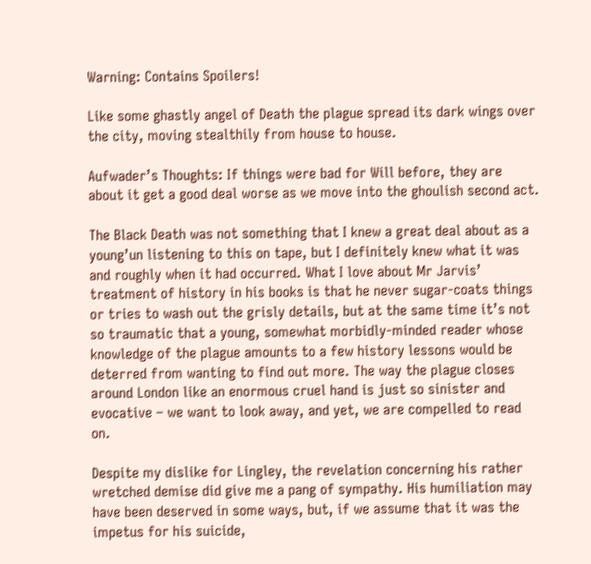Warning: Contains Spoilers!

Like some ghastly angel of Death the plague spread its dark wings over the city, moving stealthily from house to house.

Aufwader’s Thoughts: If things were bad for Will before, they are about it get a good deal worse as we move into the ghoulish second act.

The Black Death was not something that I knew a great deal about as a young’un listening to this on tape, but I definitely knew what it was and roughly when it had occurred. What I love about Mr Jarvis’ treatment of history in his books is that he never sugar-coats things or tries to wash out the grisly details, but at the same time it’s not so traumatic that a young, somewhat morbidly-minded reader whose knowledge of the plague amounts to a few history lessons would be deterred from wanting to find out more. The way the plague closes around London like an enormous cruel hand is just so sinister and evocative – we want to look away, and yet, we are compelled to read on.

Despite my dislike for Lingley, the revelation concerning his rather wretched demise did give me a pang of sympathy. His humiliation may have been deserved in some ways, but, if we assume that it was the impetus for his suicide,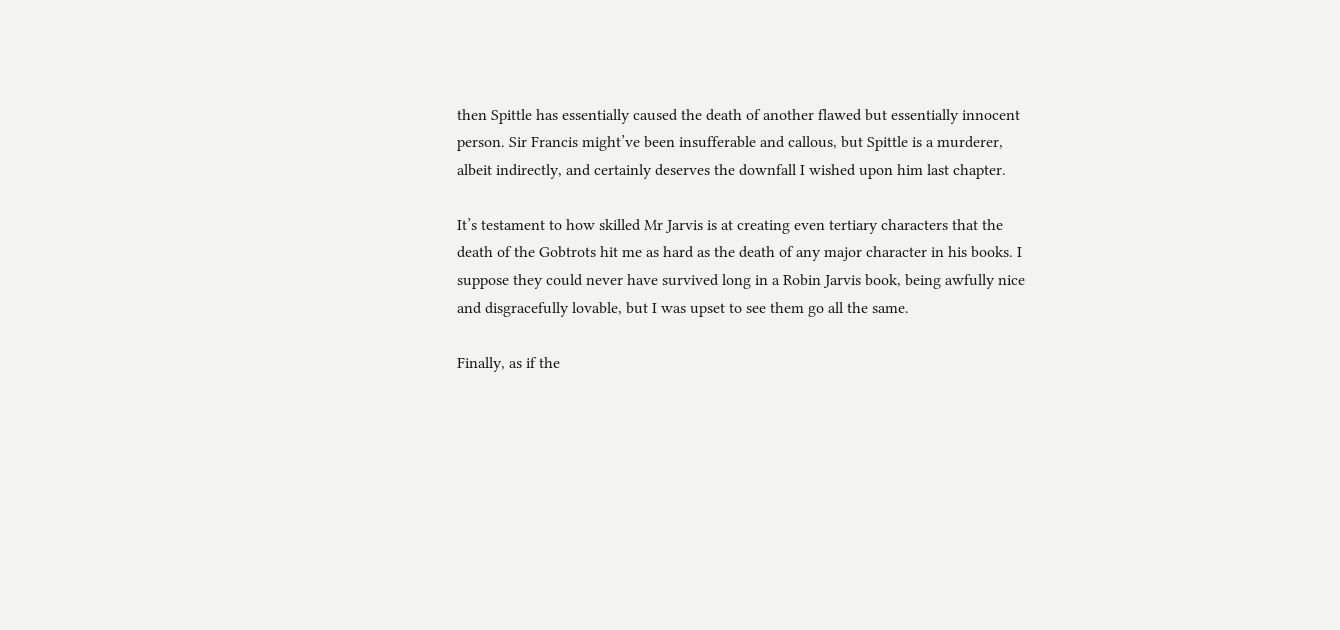then Spittle has essentially caused the death of another flawed but essentially innocent person. Sir Francis might’ve been insufferable and callous, but Spittle is a murderer, albeit indirectly, and certainly deserves the downfall I wished upon him last chapter.

It’s testament to how skilled Mr Jarvis is at creating even tertiary characters that the death of the Gobtrots hit me as hard as the death of any major character in his books. I suppose they could never have survived long in a Robin Jarvis book, being awfully nice and disgracefully lovable, but I was upset to see them go all the same.

Finally, as if the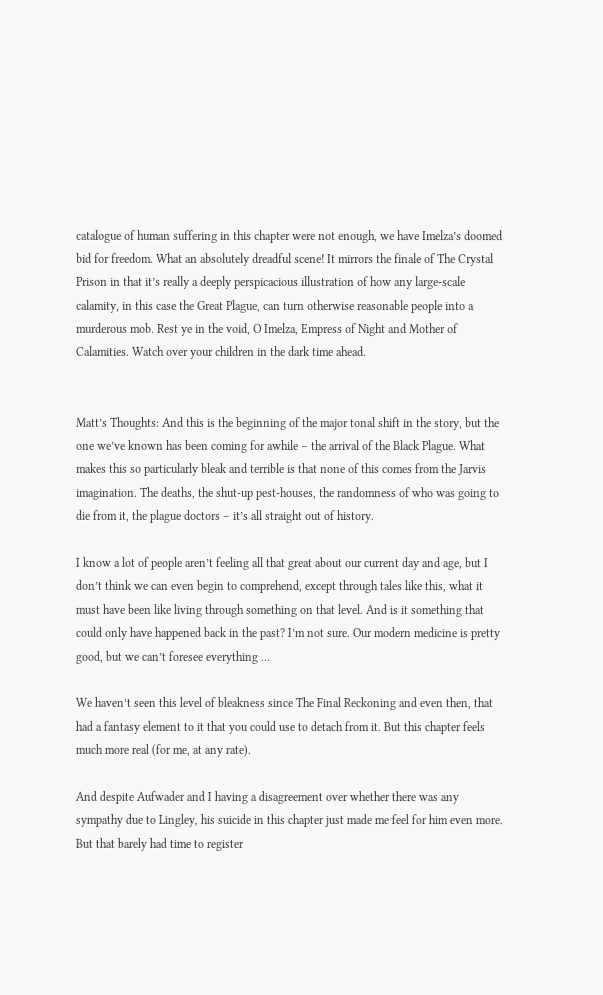catalogue of human suffering in this chapter were not enough, we have Imelza’s doomed bid for freedom. What an absolutely dreadful scene! It mirrors the finale of The Crystal Prison in that it’s really a deeply perspicacious illustration of how any large-scale calamity, in this case the Great Plague, can turn otherwise reasonable people into a murderous mob. Rest ye in the void, O Imelza, Empress of Night and Mother of Calamities. Watch over your children in the dark time ahead.


Matt’s Thoughts: And this is the beginning of the major tonal shift in the story, but the one we’ve known has been coming for awhile – the arrival of the Black Plague. What makes this so particularly bleak and terrible is that none of this comes from the Jarvis imagination. The deaths, the shut-up pest-houses, the randomness of who was going to die from it, the plague doctors – it’s all straight out of history.

I know a lot of people aren’t feeling all that great about our current day and age, but I don’t think we can even begin to comprehend, except through tales like this, what it must have been like living through something on that level. And is it something that could only have happened back in the past? I’m not sure. Our modern medicine is pretty good, but we can’t foresee everything …

We haven’t seen this level of bleakness since The Final Reckoning and even then, that had a fantasy element to it that you could use to detach from it. But this chapter feels much more real (for me, at any rate).

And despite Aufwader and I having a disagreement over whether there was any sympathy due to Lingley, his suicide in this chapter just made me feel for him even more. But that barely had time to register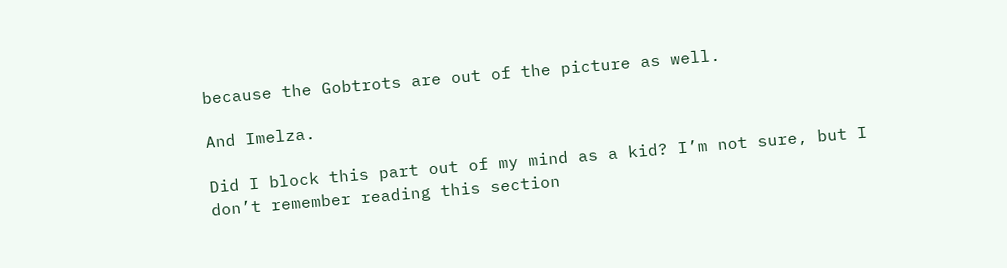because the Gobtrots are out of the picture as well.

And Imelza.

Did I block this part out of my mind as a kid? I’m not sure, but I don’t remember reading this section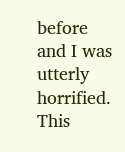before and I was utterly horrified. This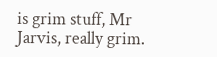is grim stuff, Mr Jarvis, really grim.